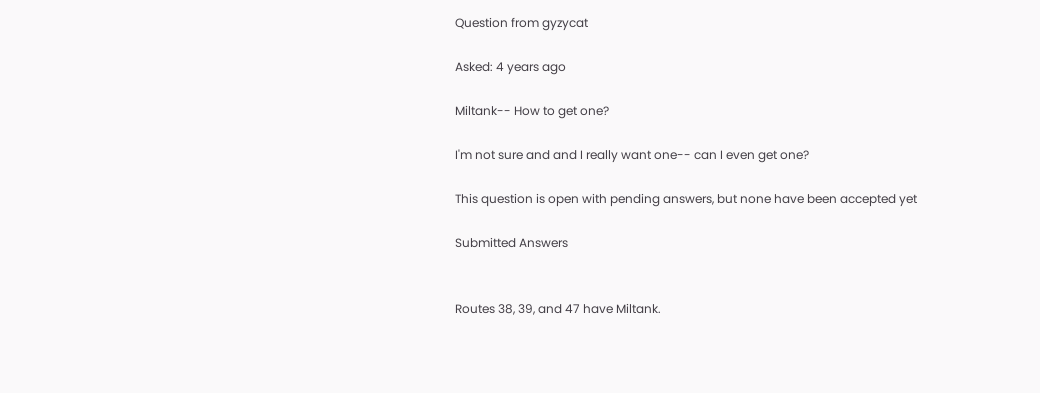Question from gyzycat

Asked: 4 years ago

Miltank-- How to get one?

I'm not sure and and I really want one-- can I even get one?

This question is open with pending answers, but none have been accepted yet

Submitted Answers


Routes 38, 39, and 47 have Miltank.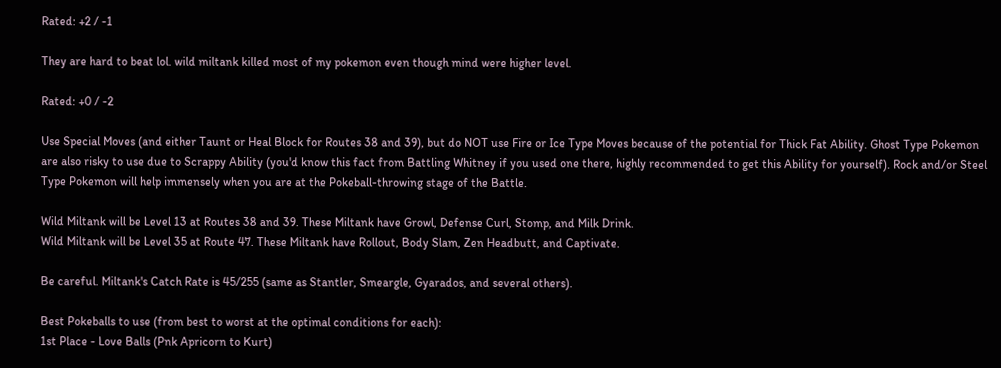Rated: +2 / -1

They are hard to beat lol. wild miltank killed most of my pokemon even though mind were higher level.

Rated: +0 / -2

Use Special Moves (and either Taunt or Heal Block for Routes 38 and 39), but do NOT use Fire or Ice Type Moves because of the potential for Thick Fat Ability. Ghost Type Pokemon are also risky to use due to Scrappy Ability (you'd know this fact from Battling Whitney if you used one there, highly recommended to get this Ability for yourself). Rock and/or Steel Type Pokemon will help immensely when you are at the Pokeball-throwing stage of the Battle.

Wild Miltank will be Level 13 at Routes 38 and 39. These Miltank have Growl, Defense Curl, Stomp, and Milk Drink.
Wild Miltank will be Level 35 at Route 47. These Miltank have Rollout, Body Slam, Zen Headbutt, and Captivate.

Be careful. Miltank's Catch Rate is 45/255 (same as Stantler, Smeargle, Gyarados, and several others).

Best Pokeballs to use (from best to worst at the optimal conditions for each):
1st Place - Love Balls (Pnk Apricorn to Kurt)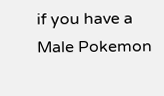if you have a Male Pokemon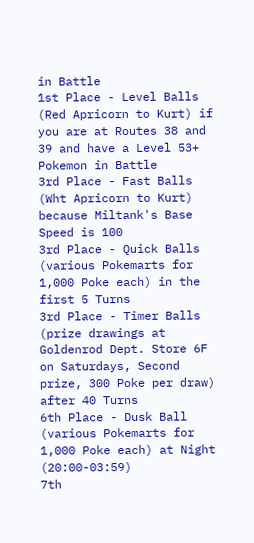in Battle
1st Place - Level Balls (Red Apricorn to Kurt) if you are at Routes 38 and 39 and have a Level 53+ Pokemon in Battle
3rd Place - Fast Balls (Wht Apricorn to Kurt) because Miltank's Base Speed is 100
3rd Place - Quick Balls (various Pokemarts for 1,000 Poke each) in the first 5 Turns
3rd Place - Timer Balls (prize drawings at Goldenrod Dept. Store 6F on Saturdays, Second prize, 300 Poke per draw) after 40 Turns
6th Place - Dusk Ball (various Pokemarts for 1,000 Poke each) at Night (20:00-03:59)
7th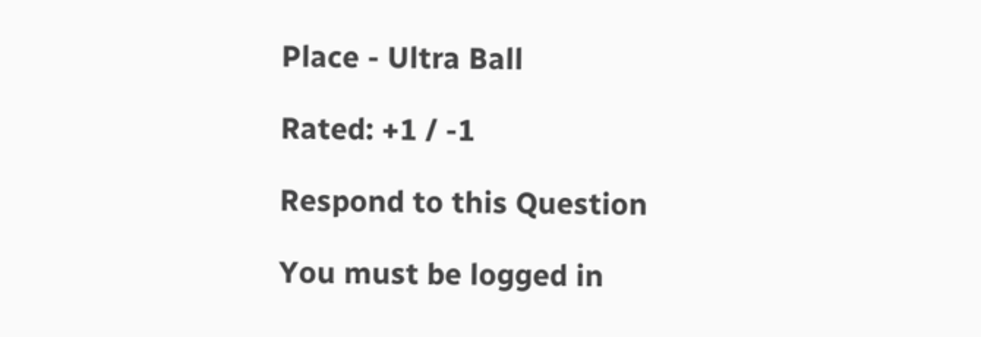Place - Ultra Ball

Rated: +1 / -1

Respond to this Question

You must be logged in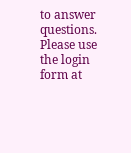to answer questions. Please use the login form at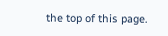the top of this page.